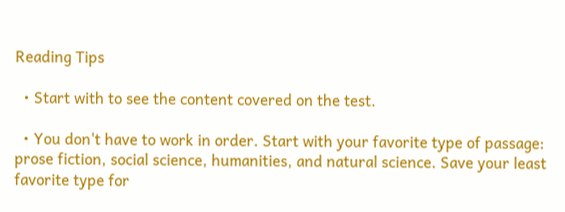Reading Tips

  • Start with to see the content covered on the test.

  • You don't have to work in order. Start with your favorite type of passage: prose fiction, social science, humanities, and natural science. Save your least favorite type for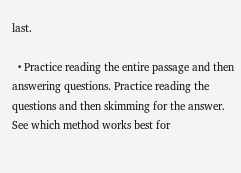last.

  • Practice reading the entire passage and then answering questions. Practice reading the questions and then skimming for the answer. See which method works best for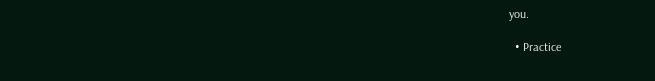you.

  • Practice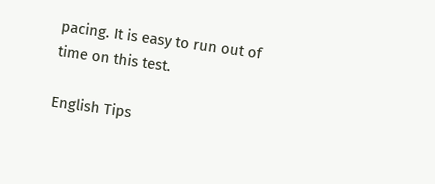pacing. It is easy to run out of time on this test.

English Tips